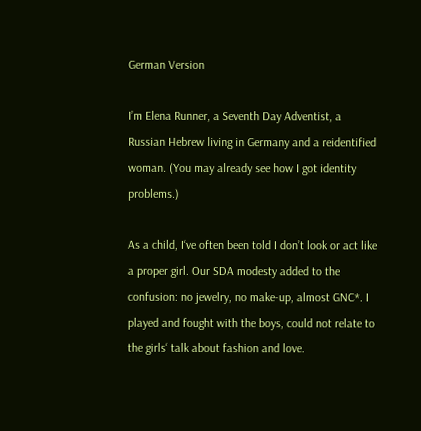German Version

I’m Elena Runner, a Seventh Day Adventist, a Russian Hebrew living in Germany and a reidentified woman. (You may already see how I got identity problems.)

As a child, I‘ve often been told I don’t look or act like a proper girl. Our SDA modesty added to the confusion: no jewelry, no make-up, almost GNC*. I played and fought with the boys, could not relate to the girls‘ talk about fashion and love.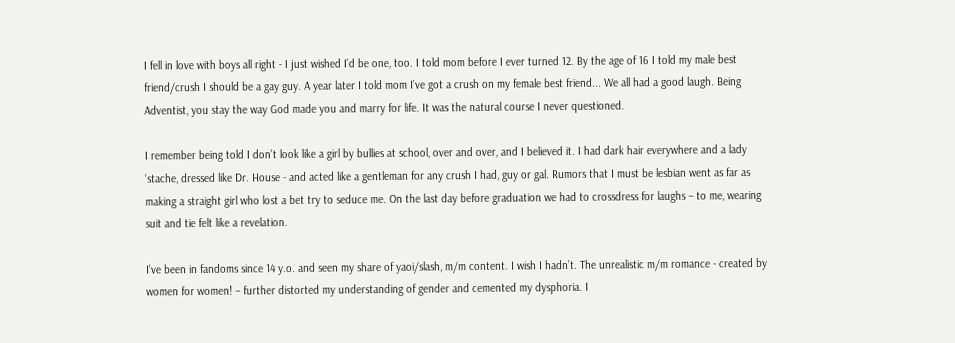I fell in love with boys all right - I just wished I’d be one, too. I told mom before I ever turned 12. By the age of 16 I told my male best friend/crush I should be a gay guy. A year later I told mom I’ve got a crush on my female best friend... We all had a good laugh. Being Adventist, you stay the way God made you and marry for life. It was the natural course I never questioned.

I remember being told I don’t look like a girl by bullies at school, over and over, and I believed it. I had dark hair everywhere and a lady ‘stache, dressed like Dr. House - and acted like a gentleman for any crush I had, guy or gal. Rumors that I must be lesbian went as far as making a straight girl who lost a bet try to seduce me. On the last day before graduation we had to crossdress for laughs – to me, wearing suit and tie felt like a revelation.

I’ve been in fandoms since 14 y.o. and seen my share of yaoi/slash, m/m content. I wish I hadn’t. The unrealistic m/m romance - created by women for women! – further distorted my understanding of gender and cemented my dysphoria. I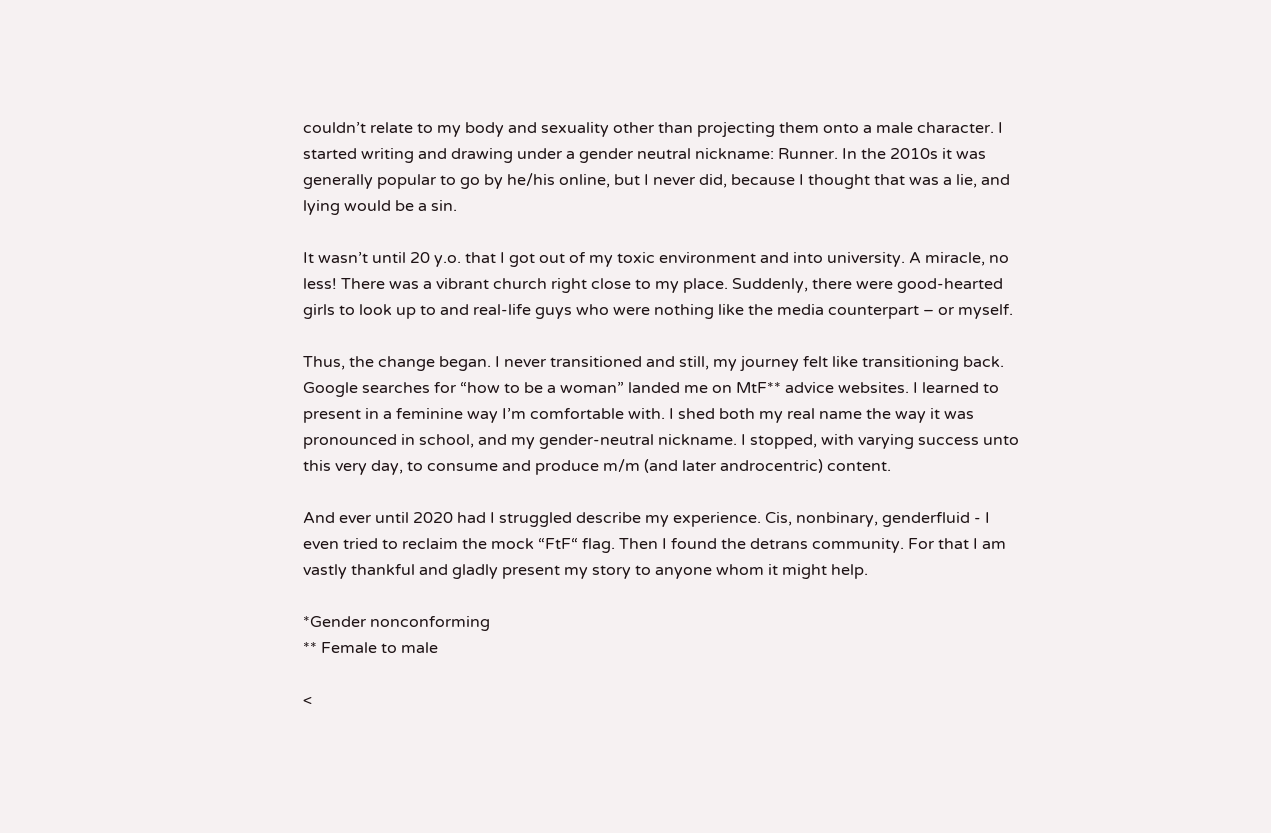couldn’t relate to my body and sexuality other than projecting them onto a male character. I started writing and drawing under a gender neutral nickname: Runner. In the 2010s it was generally popular to go by he/his online, but I never did, because I thought that was a lie, and lying would be a sin.

It wasn’t until 20 y.o. that I got out of my toxic environment and into university. A miracle, no less! There was a vibrant church right close to my place. Suddenly, there were good-hearted girls to look up to and real-life guys who were nothing like the media counterpart – or myself.

Thus, the change began. I never transitioned and still, my journey felt like transitioning back. Google searches for “how to be a woman” landed me on MtF** advice websites. I learned to present in a feminine way I’m comfortable with. I shed both my real name the way it was pronounced in school, and my gender-neutral nickname. I stopped, with varying success unto this very day, to consume and produce m/m (and later androcentric) content.

And ever until 2020 had I struggled describe my experience. Cis, nonbinary, genderfluid - I even tried to reclaim the mock “FtF“ flag. Then I found the detrans community. For that I am vastly thankful and gladly present my story to anyone whom it might help.

*Gender nonconforming
** Female to male

<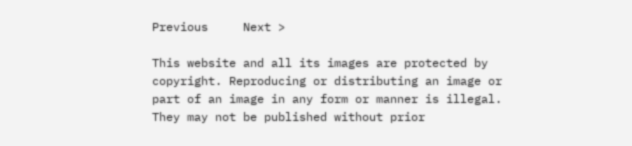Previous     Next >

This website and all its images are protected by copyright. Reproducing or distributing an image or part of an image in any form or manner is illegal. They may not be published without prior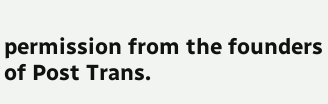permission from the founders of Post Trans.